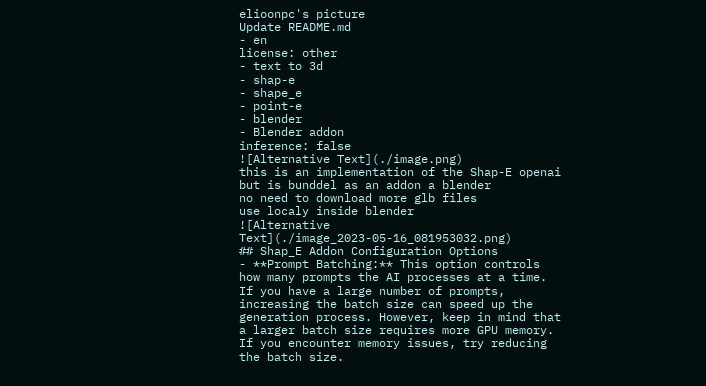elioonpc's picture
Update README.md
- en
license: other
- text to 3d
- shap-e
- shape_e
- point-e
- blender
- Blender addon
inference: false
![Alternative Text](./image.png)
this is an implementation of the Shap-E openai
but is bunddel as an addon a blender
no need to download more glb files
use localy inside blender
![Alternative Text](./image_2023-05-16_081953032.png)
## Shap_E Addon Configuration Options
- **Prompt Batching:** This option controls how many prompts the AI processes at a time. If you have a large number of prompts, increasing the batch size can speed up the generation process. However, keep in mind that a larger batch size requires more GPU memory. If you encounter memory issues, try reducing the batch size.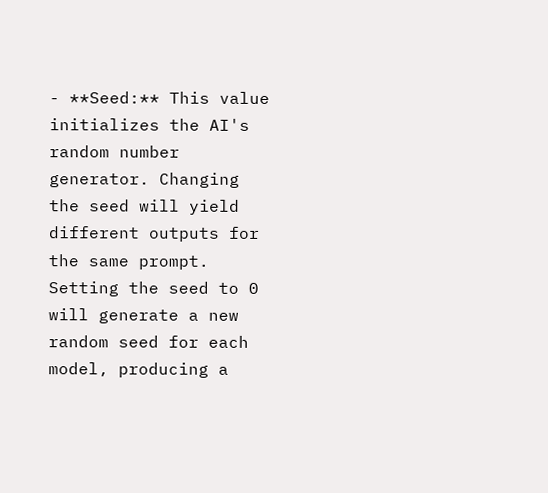- **Seed:** This value initializes the AI's random number generator. Changing the seed will yield different outputs for the same prompt. Setting the seed to 0 will generate a new random seed for each model, producing a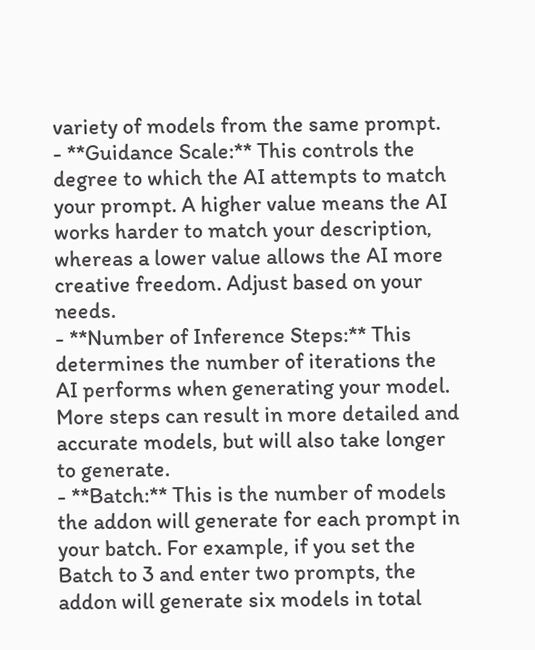variety of models from the same prompt.
- **Guidance Scale:** This controls the degree to which the AI attempts to match your prompt. A higher value means the AI works harder to match your description, whereas a lower value allows the AI more creative freedom. Adjust based on your needs.
- **Number of Inference Steps:** This determines the number of iterations the AI performs when generating your model. More steps can result in more detailed and accurate models, but will also take longer to generate.
- **Batch:** This is the number of models the addon will generate for each prompt in your batch. For example, if you set the Batch to 3 and enter two prompts, the addon will generate six models in total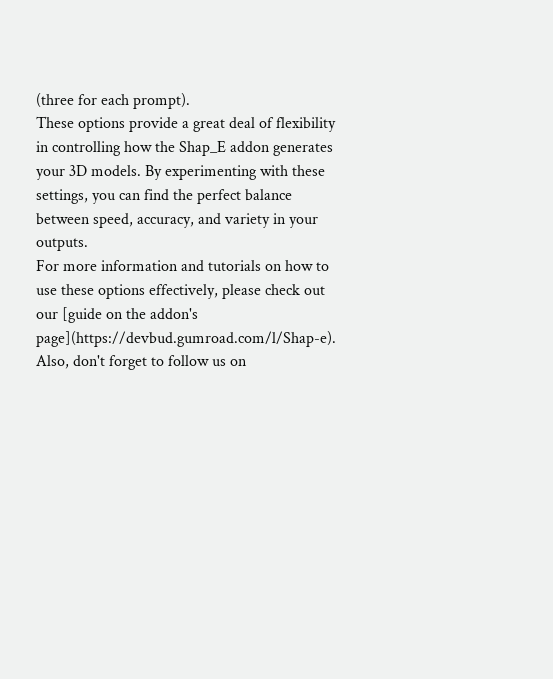(three for each prompt).
These options provide a great deal of flexibility in controlling how the Shap_E addon generates your 3D models. By experimenting with these settings, you can find the perfect balance between speed, accuracy, and variety in your outputs.
For more information and tutorials on how to use these options effectively, please check out our [guide on the addon's page](https://devbud.gumroad.com/l/Shap-e). Also, don't forget to follow us on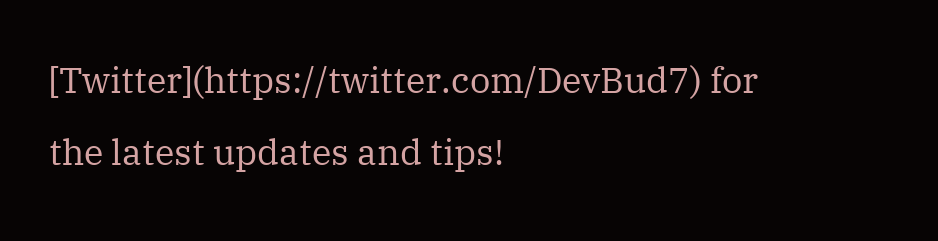[Twitter](https://twitter.com/DevBud7) for the latest updates and tips!